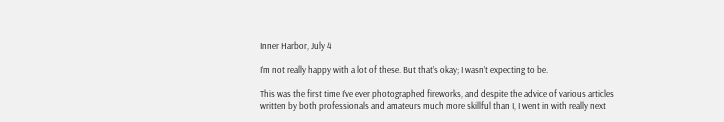Inner Harbor, July 4

I’m not really happy with a lot of these. But that’s okay; I wasn’t expecting to be.

This was the first time I’ve ever photographed fireworks, and despite the advice of various articles written by both professionals and amateurs much more skillful than I, I went in with really next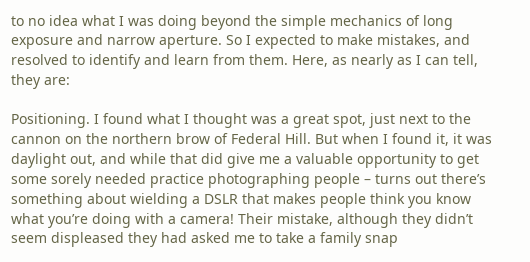to no idea what I was doing beyond the simple mechanics of long exposure and narrow aperture. So I expected to make mistakes, and resolved to identify and learn from them. Here, as nearly as I can tell, they are:

Positioning. I found what I thought was a great spot, just next to the cannon on the northern brow of Federal Hill. But when I found it, it was daylight out, and while that did give me a valuable opportunity to get some sorely needed practice photographing people – turns out there’s something about wielding a DSLR that makes people think you know what you’re doing with a camera! Their mistake, although they didn’t seem displeased they had asked me to take a family snap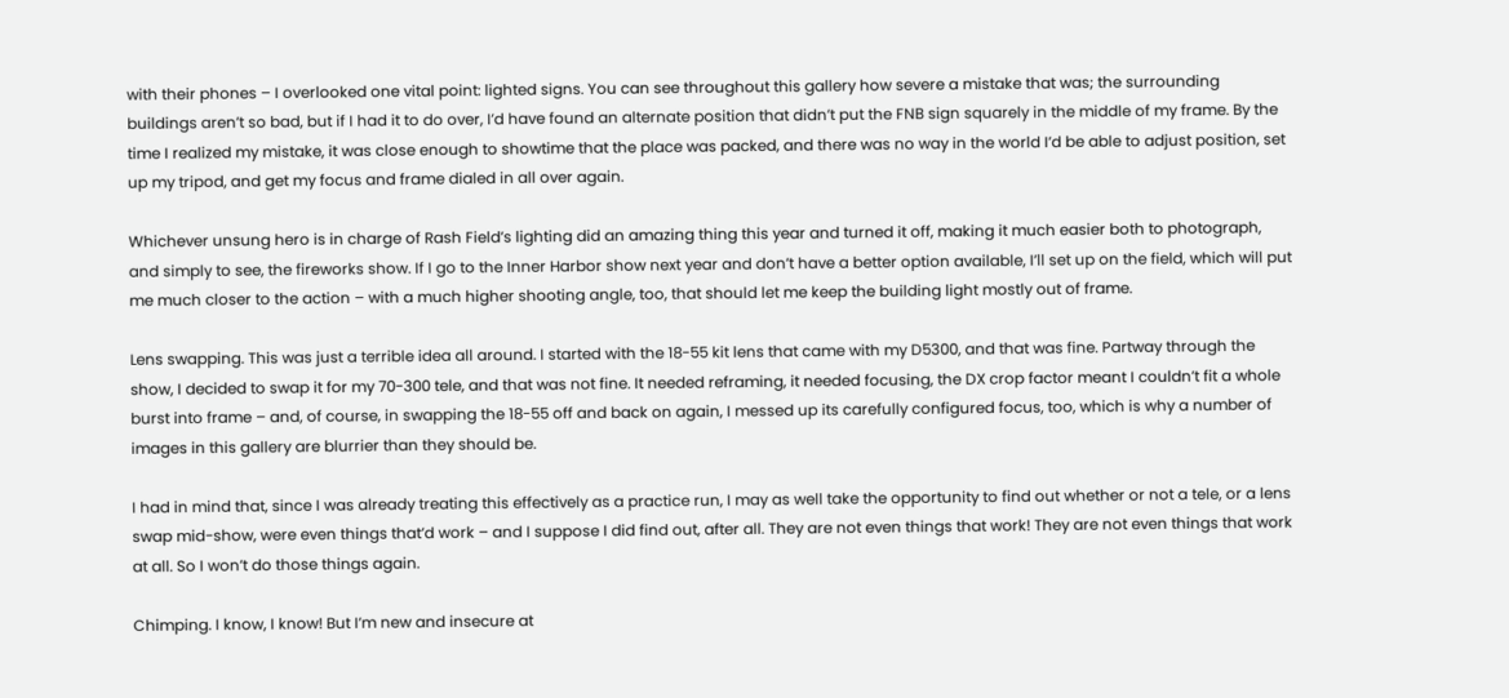with their phones – I overlooked one vital point: lighted signs. You can see throughout this gallery how severe a mistake that was; the surrounding buildings aren’t so bad, but if I had it to do over, I’d have found an alternate position that didn’t put the FNB sign squarely in the middle of my frame. By the time I realized my mistake, it was close enough to showtime that the place was packed, and there was no way in the world I’d be able to adjust position, set up my tripod, and get my focus and frame dialed in all over again.

Whichever unsung hero is in charge of Rash Field’s lighting did an amazing thing this year and turned it off, making it much easier both to photograph, and simply to see, the fireworks show. If I go to the Inner Harbor show next year and don’t have a better option available, I’ll set up on the field, which will put me much closer to the action – with a much higher shooting angle, too, that should let me keep the building light mostly out of frame.

Lens swapping. This was just a terrible idea all around. I started with the 18-55 kit lens that came with my D5300, and that was fine. Partway through the show, I decided to swap it for my 70-300 tele, and that was not fine. It needed reframing, it needed focusing, the DX crop factor meant I couldn’t fit a whole burst into frame – and, of course, in swapping the 18-55 off and back on again, I messed up its carefully configured focus, too, which is why a number of images in this gallery are blurrier than they should be.

I had in mind that, since I was already treating this effectively as a practice run, I may as well take the opportunity to find out whether or not a tele, or a lens swap mid-show, were even things that’d work – and I suppose I did find out, after all. They are not even things that work! They are not even things that work at all. So I won’t do those things again.

Chimping. I know, I know! But I’m new and insecure at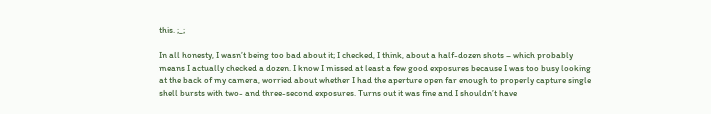this. ;_;

In all honesty, I wasn’t being too bad about it; I checked, I think, about a half-dozen shots – which probably means I actually checked a dozen. I know I missed at least a few good exposures because I was too busy looking at the back of my camera, worried about whether I had the aperture open far enough to properly capture single shell bursts with two- and three-second exposures. Turns out it was fine and I shouldn’t have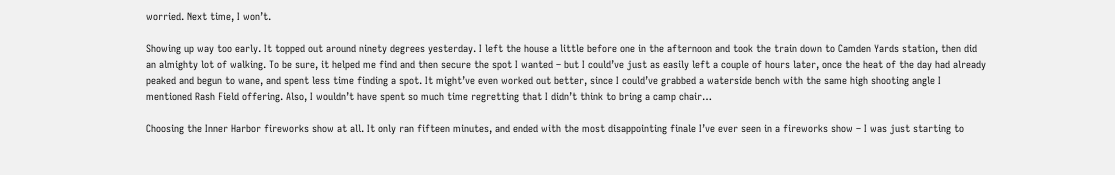worried. Next time, I won’t.

Showing up way too early. It topped out around ninety degrees yesterday. I left the house a little before one in the afternoon and took the train down to Camden Yards station, then did an almighty lot of walking. To be sure, it helped me find and then secure the spot I wanted – but I could’ve just as easily left a couple of hours later, once the heat of the day had already peaked and begun to wane, and spent less time finding a spot. It might’ve even worked out better, since I could’ve grabbed a waterside bench with the same high shooting angle I mentioned Rash Field offering. Also, I wouldn’t have spent so much time regretting that I didn’t think to bring a camp chair…

Choosing the Inner Harbor fireworks show at all. It only ran fifteen minutes, and ended with the most disappointing finale I’ve ever seen in a fireworks show – I was just starting to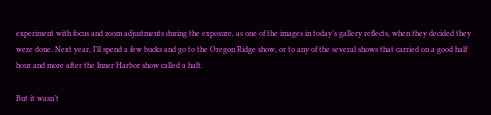experiment with focus and zoom adjustments during the exposure, as one of the images in today’s gallery reflects, when they decided they were done. Next year, I’ll spend a few bucks and go to the Oregon Ridge show, or to any of the several shows that carried on a good half hour and more after the Inner Harbor show called a halt.

But it wasn’t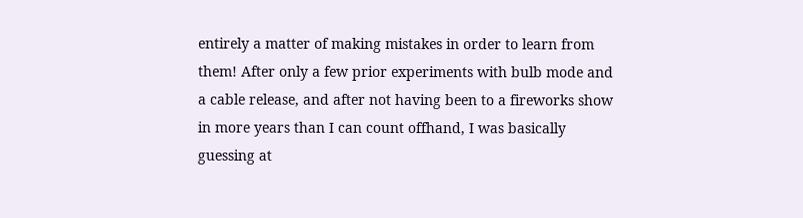entirely a matter of making mistakes in order to learn from them! After only a few prior experiments with bulb mode and a cable release, and after not having been to a fireworks show in more years than I can count offhand, I was basically guessing at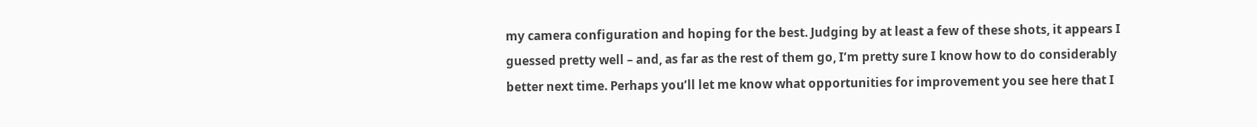my camera configuration and hoping for the best. Judging by at least a few of these shots, it appears I guessed pretty well – and, as far as the rest of them go, I’m pretty sure I know how to do considerably better next time. Perhaps you’ll let me know what opportunities for improvement you see here that I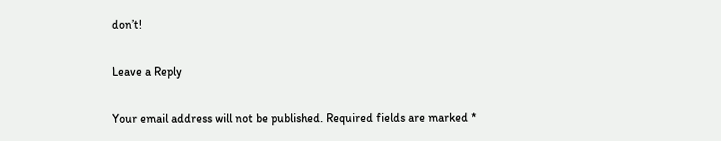don’t!

Leave a Reply

Your email address will not be published. Required fields are marked *